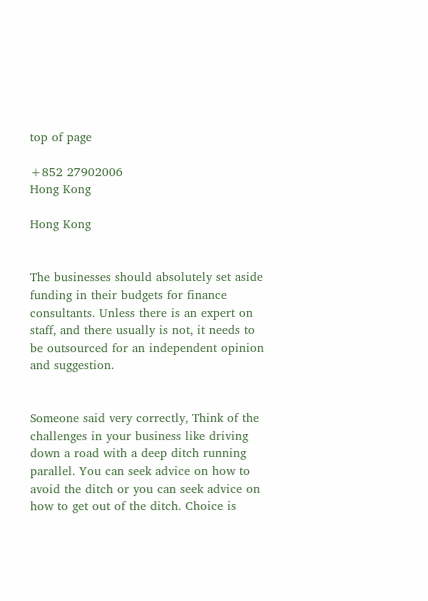top of page

+852 27902006
Hong Kong

Hong Kong


The businesses should absolutely set aside funding in their budgets for finance consultants. Unless there is an expert on staff, and there usually is not, it needs to be outsourced for an independent opinion and suggestion.


Someone said very correctly, Think of the challenges in your business like driving down a road with a deep ditch running parallel. You can seek advice on how to avoid the ditch or you can seek advice on how to get out of the ditch. Choice is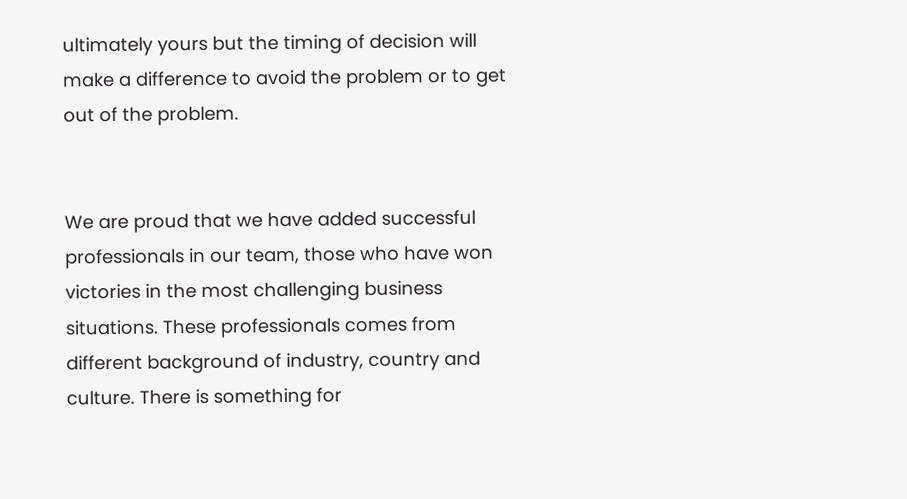ultimately yours but the timing of decision will make a difference to avoid the problem or to get out of the problem.


We are proud that we have added successful professionals in our team, those who have won victories in the most challenging business situations. These professionals comes from different background of industry, country and culture. There is something for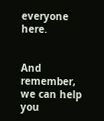everyone here.


And remember, we can help you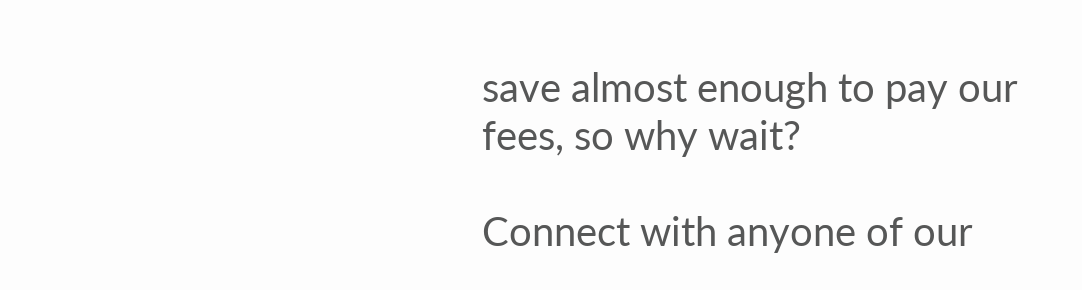save almost enough to pay our fees, so why wait?

Connect with anyone of our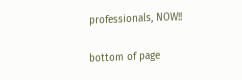professionals, NOW!!

bottom of page